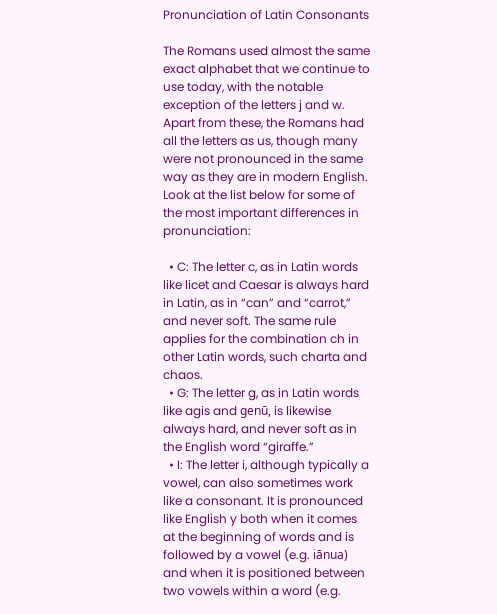Pronunciation of Latin Consonants

The Romans used almost the same exact alphabet that we continue to use today, with the notable exception of the letters j and w. Apart from these, the Romans had all the letters as us, though many were not pronounced in the same way as they are in modern English. Look at the list below for some of the most important differences in pronunciation:

  • C: The letter c, as in Latin words like licet and Caesar is always hard in Latin, as in “can” and “carrot,” and never soft. The same rule applies for the combination ch in other Latin words, such charta and chaos.
  • G: The letter g, as in Latin words like agis and genū, is likewise always hard, and never soft as in the English word “giraffe.”
  • I: The letter i, although typically a vowel, can also sometimes work like a consonant. It is pronounced like English y both when it comes at the beginning of words and is followed by a vowel (e.g. iānua) and when it is positioned between two vowels within a word (e.g.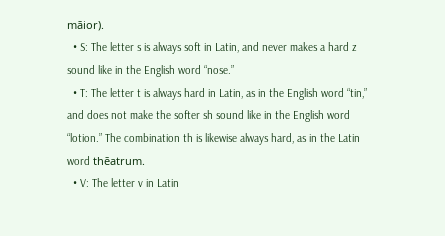māior).
  • S: The letter s is always soft in Latin, and never makes a hard z sound like in the English word “nose.”
  • T: The letter t is always hard in Latin, as in the English word “tin,” and does not make the softer sh sound like in the English word “lotion.” The combination th is likewise always hard, as in the Latin word thēatrum.
  • V: The letter v in Latin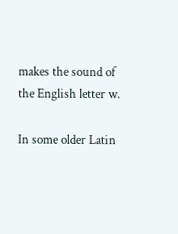makes the sound of the English letter w.

In some older Latin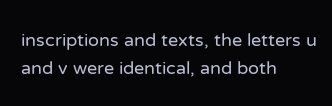inscriptions and texts, the letters u and v were identical, and both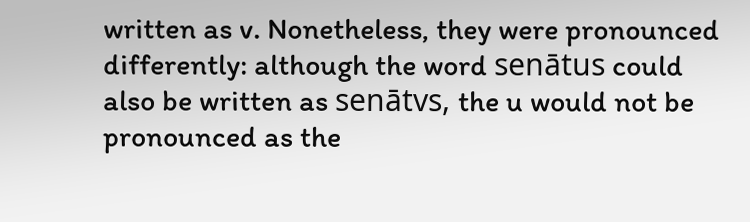written as v. Nonetheless, they were pronounced differently: although the word senātus could also be written as senātvs, the u would not be pronounced as the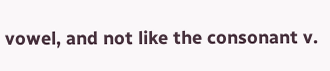vowel, and not like the consonant v.